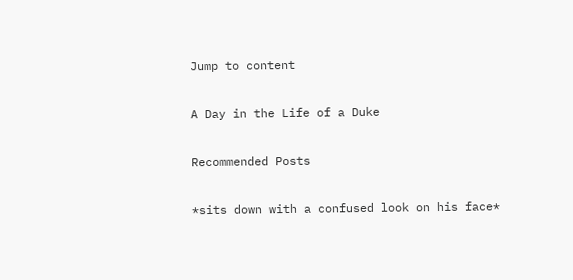Jump to content

A Day in the Life of a Duke

Recommended Posts

*sits down with a confused look on his face*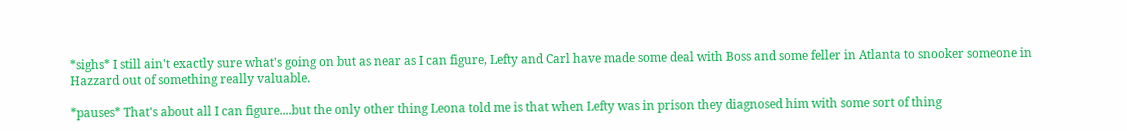*sighs* I still ain't exactly sure what's going on but as near as I can figure, Lefty and Carl have made some deal with Boss and some feller in Atlanta to snooker someone in Hazzard out of something really valuable.

*pauses* That's about all I can figure....but the only other thing Leona told me is that when Lefty was in prison they diagnosed him with some sort of thing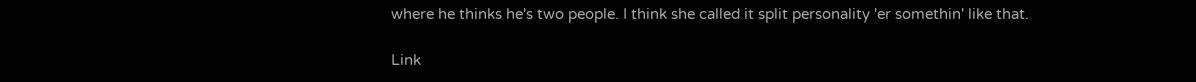where he thinks he's two people. I think she called it split personality 'er somethin' like that.

Link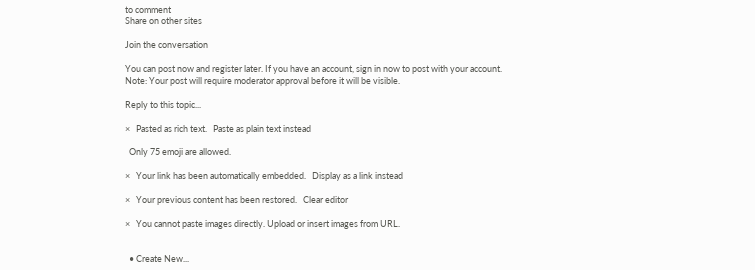to comment
Share on other sites

Join the conversation

You can post now and register later. If you have an account, sign in now to post with your account.
Note: Your post will require moderator approval before it will be visible.

Reply to this topic...

×   Pasted as rich text.   Paste as plain text instead

  Only 75 emoji are allowed.

×   Your link has been automatically embedded.   Display as a link instead

×   Your previous content has been restored.   Clear editor

×   You cannot paste images directly. Upload or insert images from URL.


  • Create New...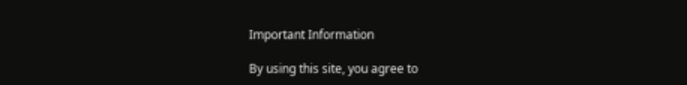Important Information

By using this site, you agree to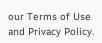our Terms of Use and Privacy Policy.